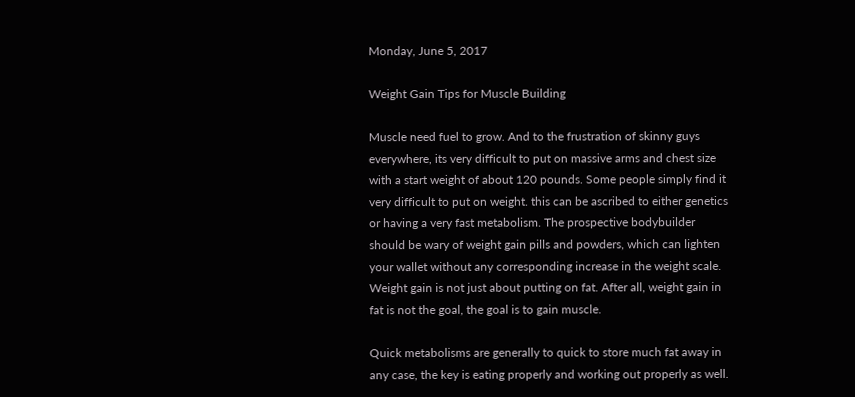Monday, June 5, 2017

Weight Gain Tips for Muscle Building

Muscle need fuel to grow. And to the frustration of skinny guys everywhere, its very difficult to put on massive arms and chest size with a start weight of about 120 pounds. Some people simply find it very difficult to put on weight. this can be ascribed to either genetics or having a very fast metabolism. The prospective bodybuilder should be wary of weight gain pills and powders, which can lighten your wallet without any corresponding increase in the weight scale. Weight gain is not just about putting on fat. After all, weight gain in fat is not the goal, the goal is to gain muscle.

Quick metabolisms are generally to quick to store much fat away in any case, the key is eating properly and working out properly as well.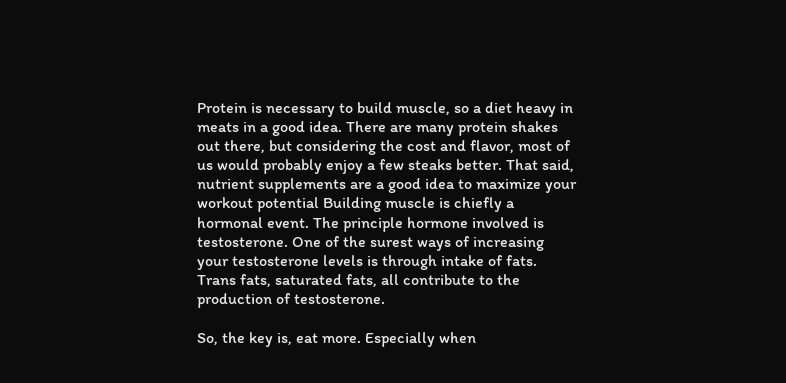Protein is necessary to build muscle, so a diet heavy in meats in a good idea. There are many protein shakes out there, but considering the cost and flavor, most of us would probably enjoy a few steaks better. That said, nutrient supplements are a good idea to maximize your workout potential Building muscle is chiefly a hormonal event. The principle hormone involved is testosterone. One of the surest ways of increasing your testosterone levels is through intake of fats. Trans fats, saturated fats, all contribute to the production of testosterone.

So, the key is, eat more. Especially when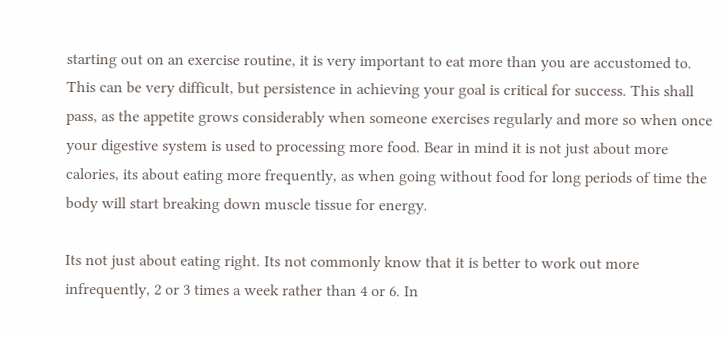starting out on an exercise routine, it is very important to eat more than you are accustomed to. This can be very difficult, but persistence in achieving your goal is critical for success. This shall pass, as the appetite grows considerably when someone exercises regularly and more so when once your digestive system is used to processing more food. Bear in mind it is not just about more calories, its about eating more frequently, as when going without food for long periods of time the body will start breaking down muscle tissue for energy.

Its not just about eating right. Its not commonly know that it is better to work out more infrequently, 2 or 3 times a week rather than 4 or 6. In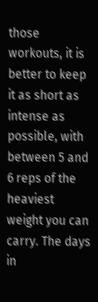those workouts, it is better to keep it as short as intense as possible, with between 5 and 6 reps of the heaviest weight you can carry. The days in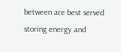between are best served storing energy and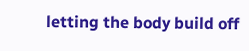letting the body build off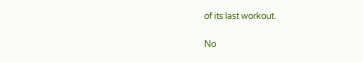of its last workout.

No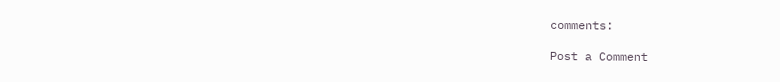comments:

Post a Comment